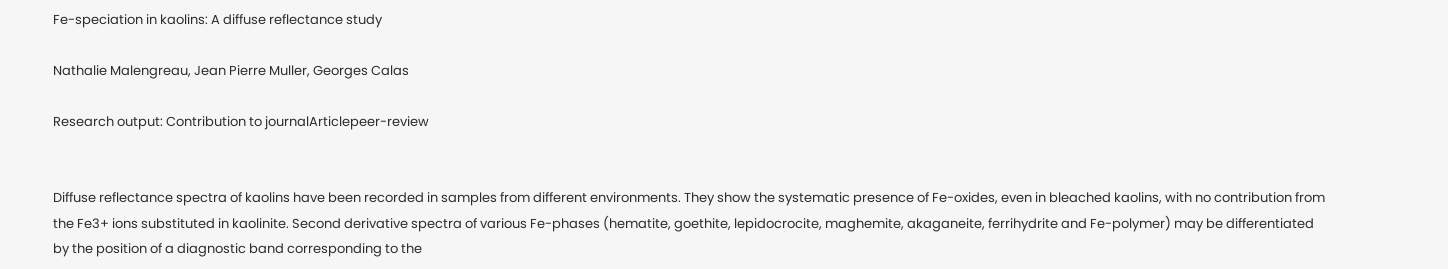Fe-speciation in kaolins: A diffuse reflectance study

Nathalie Malengreau, Jean Pierre Muller, Georges Calas

Research output: Contribution to journalArticlepeer-review


Diffuse reflectance spectra of kaolins have been recorded in samples from different environments. They show the systematic presence of Fe-oxides, even in bleached kaolins, with no contribution from the Fe3+ ions substituted in kaolinite. Second derivative spectra of various Fe-phases (hematite, goethite, lepidocrocite, maghemite, akaganeite, ferrihydrite and Fe-polymer) may be differentiated by the position of a diagnostic band corresponding to the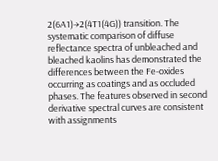2(6A1)→2(4T1(4G)) transition. The systematic comparison of diffuse reflectance spectra of unbleached and bleached kaolins has demonstrated the differences between the Fe-oxides occurring as coatings and as occluded phases. The features observed in second derivative spectral curves are consistent with assignments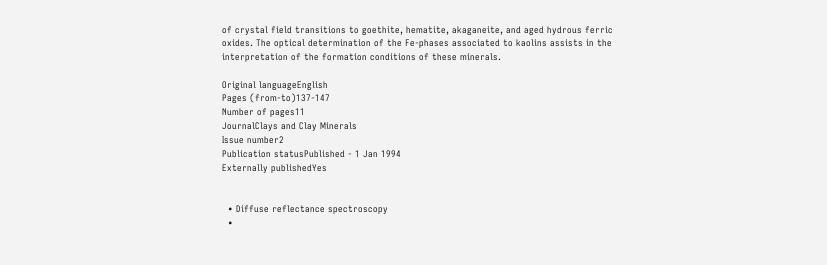of crystal field transitions to goethite, hematite, akaganeite, and aged hydrous ferric oxides. The optical determination of the Fe-phases associated to kaolins assists in the interpretation of the formation conditions of these minerals.

Original languageEnglish
Pages (from-to)137-147
Number of pages11
JournalClays and Clay Minerals
Issue number2
Publication statusPublished - 1 Jan 1994
Externally publishedYes


  • Diffuse reflectance spectroscopy
  •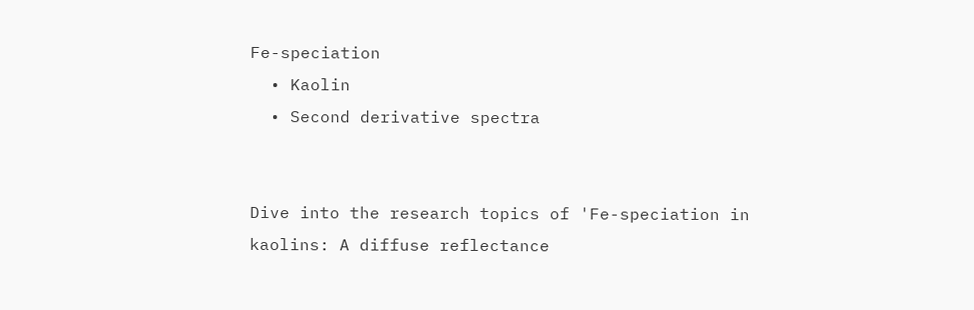Fe-speciation
  • Kaolin
  • Second derivative spectra


Dive into the research topics of 'Fe-speciation in kaolins: A diffuse reflectance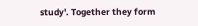study'. Together they form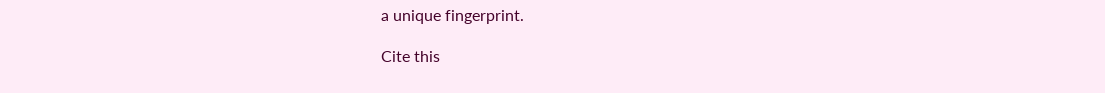a unique fingerprint.

Cite this